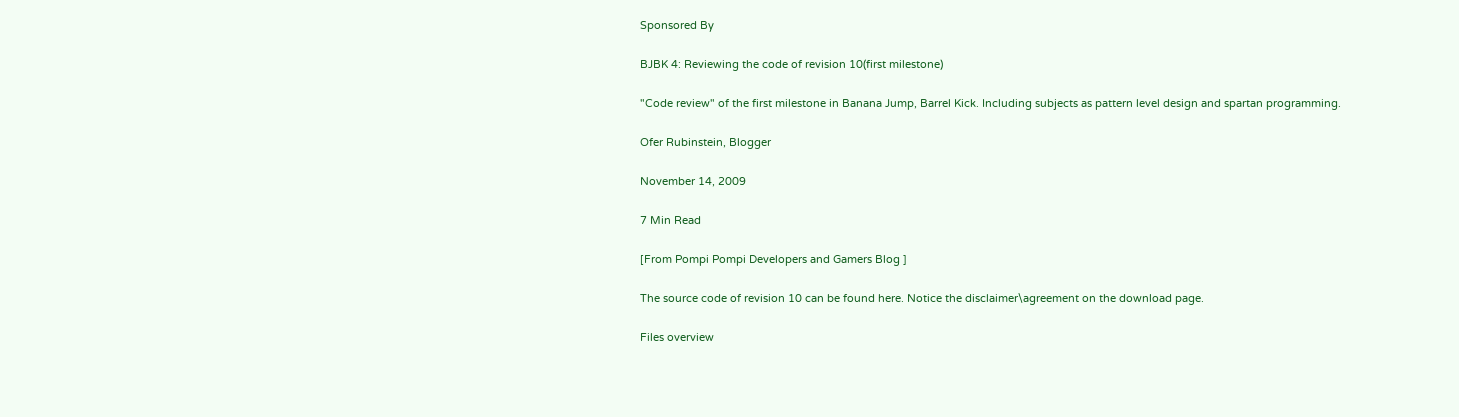Sponsored By

BJBK 4: Reviewing the code of revision 10(first milestone)

"Code review" of the first milestone in Banana Jump, Barrel Kick. Including subjects as pattern level design and spartan programming.

Ofer Rubinstein, Blogger

November 14, 2009

7 Min Read

[From Pompi Pompi Developers and Gamers Blog ]

The source code of revision 10 can be found here. Notice the disclaimer\agreement on the download page.

Files overview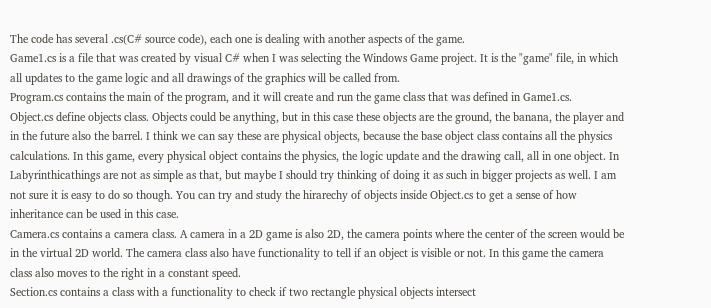The code has several .cs(C# source code), each one is dealing with another aspects of the game.
Game1.cs is a file that was created by visual C# when I was selecting the Windows Game project. It is the "game" file, in which all updates to the game logic and all drawings of the graphics will be called from.
Program.cs contains the main of the program, and it will create and run the game class that was defined in Game1.cs.
Object.cs define objects class. Objects could be anything, but in this case these objects are the ground, the banana, the player and in the future also the barrel. I think we can say these are physical objects, because the base object class contains all the physics calculations. In this game, every physical object contains the physics, the logic update and the drawing call, all in one object. In Labyrinthicathings are not as simple as that, but maybe I should try thinking of doing it as such in bigger projects as well. I am not sure it is easy to do so though. You can try and study the hirarechy of objects inside Object.cs to get a sense of how inheritance can be used in this case.
Camera.cs contains a camera class. A camera in a 2D game is also 2D, the camera points where the center of the screen would be in the virtual 2D world. The camera class also have functionality to tell if an object is visible or not. In this game the camera class also moves to the right in a constant speed.
Section.cs contains a class with a functionality to check if two rectangle physical objects intersect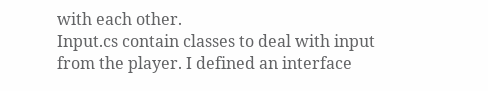with each other.
Input.cs contain classes to deal with input from the player. I defined an interface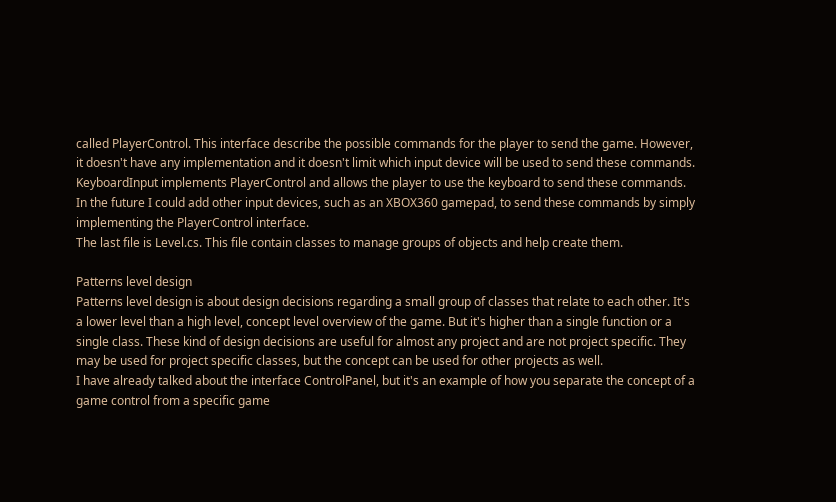called PlayerControl. This interface describe the possible commands for the player to send the game. However, it doesn't have any implementation and it doesn't limit which input device will be used to send these commands. KeyboardInput implements PlayerControl and allows the player to use the keyboard to send these commands. In the future I could add other input devices, such as an XBOX360 gamepad, to send these commands by simply implementing the PlayerControl interface.
The last file is Level.cs. This file contain classes to manage groups of objects and help create them.

Patterns level design
Patterns level design is about design decisions regarding a small group of classes that relate to each other. It's a lower level than a high level, concept level overview of the game. But it's higher than a single function or a single class. These kind of design decisions are useful for almost any project and are not project specific. They may be used for project specific classes, but the concept can be used for other projects as well.
I have already talked about the interface ControlPanel, but it's an example of how you separate the concept of a game control from a specific game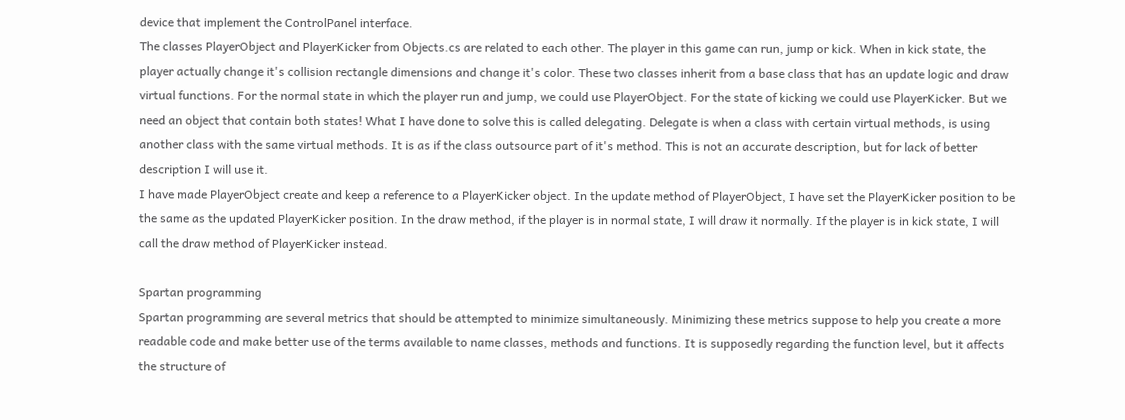device that implement the ControlPanel interface.
The classes PlayerObject and PlayerKicker from Objects.cs are related to each other. The player in this game can run, jump or kick. When in kick state, the player actually change it's collision rectangle dimensions and change it's color. These two classes inherit from a base class that has an update logic and draw virtual functions. For the normal state in which the player run and jump, we could use PlayerObject. For the state of kicking we could use PlayerKicker. But we need an object that contain both states! What I have done to solve this is called delegating. Delegate is when a class with certain virtual methods, is using another class with the same virtual methods. It is as if the class outsource part of it's method. This is not an accurate description, but for lack of better description I will use it.
I have made PlayerObject create and keep a reference to a PlayerKicker object. In the update method of PlayerObject, I have set the PlayerKicker position to be the same as the updated PlayerKicker position. In the draw method, if the player is in normal state, I will draw it normally. If the player is in kick state, I will call the draw method of PlayerKicker instead.

Spartan programming
Spartan programming are several metrics that should be attempted to minimize simultaneously. Minimizing these metrics suppose to help you create a more readable code and make better use of the terms available to name classes, methods and functions. It is supposedly regarding the function level, but it affects the structure of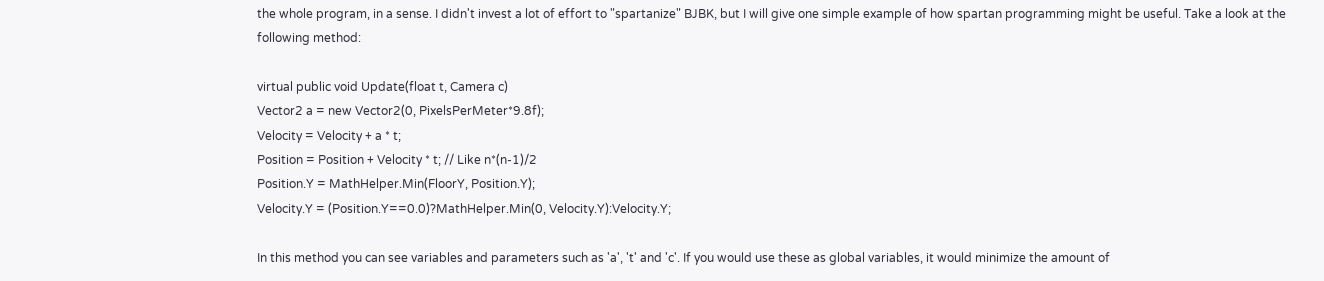the whole program, in a sense. I didn't invest a lot of effort to "spartanize" BJBK, but I will give one simple example of how spartan programming might be useful. Take a look at the following method:

virtual public void Update(float t, Camera c)
Vector2 a = new Vector2(0, PixelsPerMeter*9.8f);
Velocity = Velocity + a * t;
Position = Position + Velocity * t; // Like n*(n-1)/2
Position.Y = MathHelper.Min(FloorY, Position.Y);
Velocity.Y = (Position.Y==0.0)?MathHelper.Min(0, Velocity.Y):Velocity.Y;

In this method you can see variables and parameters such as 'a', 't' and 'c'. If you would use these as global variables, it would minimize the amount of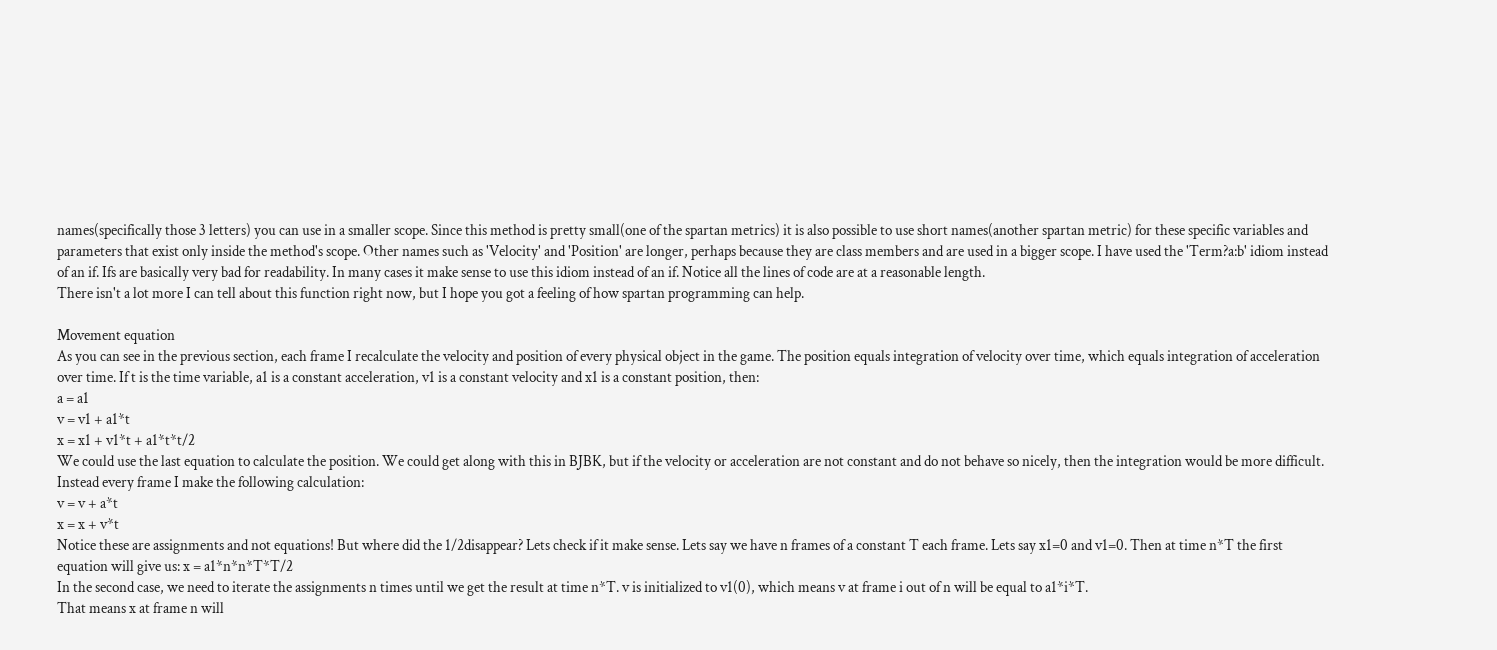names(specifically those 3 letters) you can use in a smaller scope. Since this method is pretty small(one of the spartan metrics) it is also possible to use short names(another spartan metric) for these specific variables and parameters that exist only inside the method's scope. Other names such as 'Velocity' and 'Position' are longer, perhaps because they are class members and are used in a bigger scope. I have used the 'Term?a:b' idiom instead of an if. Ifs are basically very bad for readability. In many cases it make sense to use this idiom instead of an if. Notice all the lines of code are at a reasonable length.
There isn't a lot more I can tell about this function right now, but I hope you got a feeling of how spartan programming can help.

Movement equation
As you can see in the previous section, each frame I recalculate the velocity and position of every physical object in the game. The position equals integration of velocity over time, which equals integration of acceleration over time. If t is the time variable, a1 is a constant acceleration, v1 is a constant velocity and x1 is a constant position, then:
a = a1
v = v1 + a1*t
x = x1 + v1*t + a1*t*t/2
We could use the last equation to calculate the position. We could get along with this in BJBK, but if the velocity or acceleration are not constant and do not behave so nicely, then the integration would be more difficult. Instead every frame I make the following calculation:
v = v + a*t
x = x + v*t
Notice these are assignments and not equations! But where did the 1/2disappear? Lets check if it make sense. Lets say we have n frames of a constant T each frame. Lets say x1=0 and v1=0. Then at time n*T the first equation will give us: x = a1*n*n*T*T/2
In the second case, we need to iterate the assignments n times until we get the result at time n*T. v is initialized to v1(0), which means v at frame i out of n will be equal to a1*i*T.
That means x at frame n will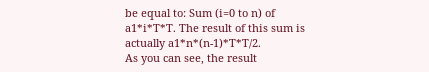be equal to: Sum (i=0 to n) of a1*i*T*T. The result of this sum is actually a1*n*(n-1)*T*T/2.
As you can see, the result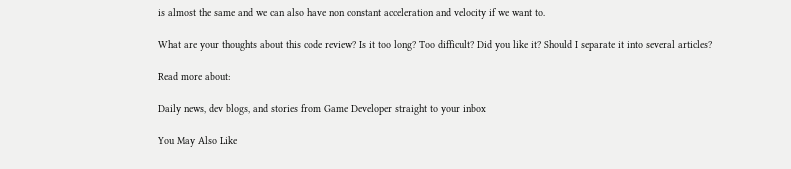is almost the same and we can also have non constant acceleration and velocity if we want to.

What are your thoughts about this code review? Is it too long? Too difficult? Did you like it? Should I separate it into several articles?

Read more about:

Daily news, dev blogs, and stories from Game Developer straight to your inbox

You May Also Like